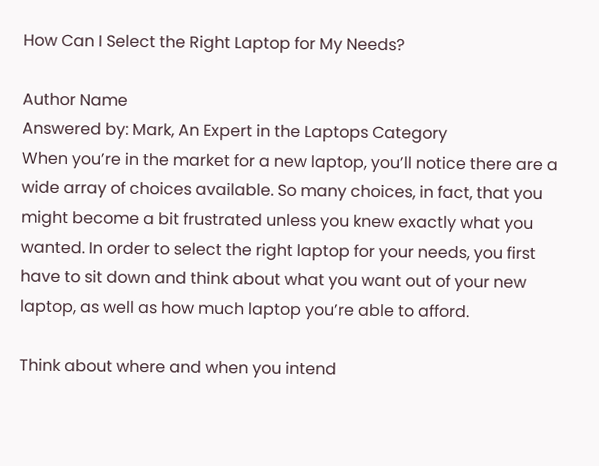How Can I Select the Right Laptop for My Needs?

Author Name
Answered by: Mark, An Expert in the Laptops Category
When you’re in the market for a new laptop, you’ll notice there are a wide array of choices available. So many choices, in fact, that you might become a bit frustrated unless you knew exactly what you wanted. In order to select the right laptop for your needs, you first have to sit down and think about what you want out of your new laptop, as well as how much laptop you’re able to afford.

Think about where and when you intend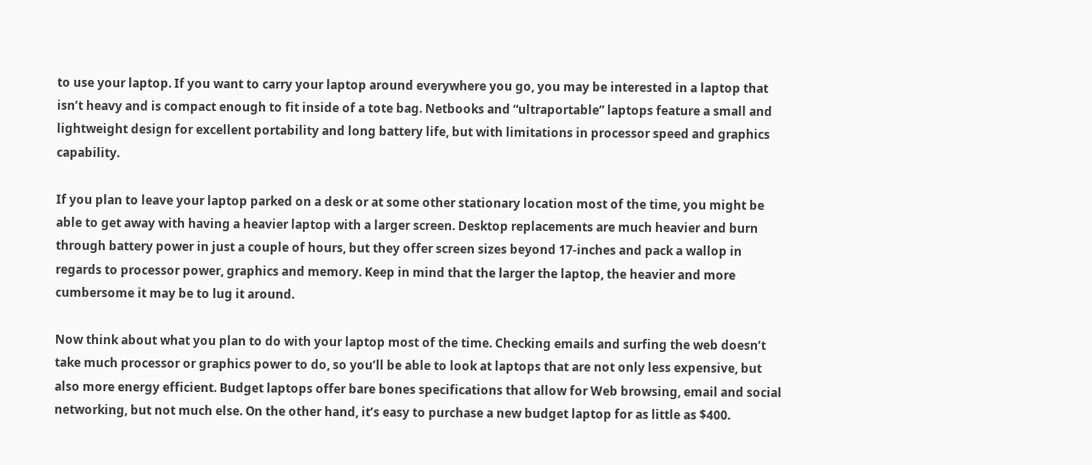to use your laptop. If you want to carry your laptop around everywhere you go, you may be interested in a laptop that isn’t heavy and is compact enough to fit inside of a tote bag. Netbooks and “ultraportable” laptops feature a small and lightweight design for excellent portability and long battery life, but with limitations in processor speed and graphics capability.

If you plan to leave your laptop parked on a desk or at some other stationary location most of the time, you might be able to get away with having a heavier laptop with a larger screen. Desktop replacements are much heavier and burn through battery power in just a couple of hours, but they offer screen sizes beyond 17-inches and pack a wallop in regards to processor power, graphics and memory. Keep in mind that the larger the laptop, the heavier and more cumbersome it may be to lug it around.

Now think about what you plan to do with your laptop most of the time. Checking emails and surfing the web doesn’t take much processor or graphics power to do, so you’ll be able to look at laptops that are not only less expensive, but also more energy efficient. Budget laptops offer bare bones specifications that allow for Web browsing, email and social networking, but not much else. On the other hand, it’s easy to purchase a new budget laptop for as little as $400.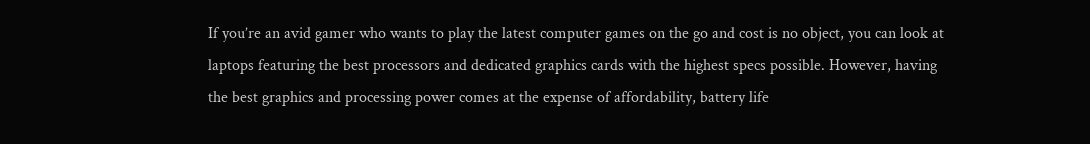If you’re an avid gamer who wants to play the latest computer games on the go and cost is no object, you can look at laptops featuring the best processors and dedicated graphics cards with the highest specs possible. However, having the best graphics and processing power comes at the expense of affordability, battery life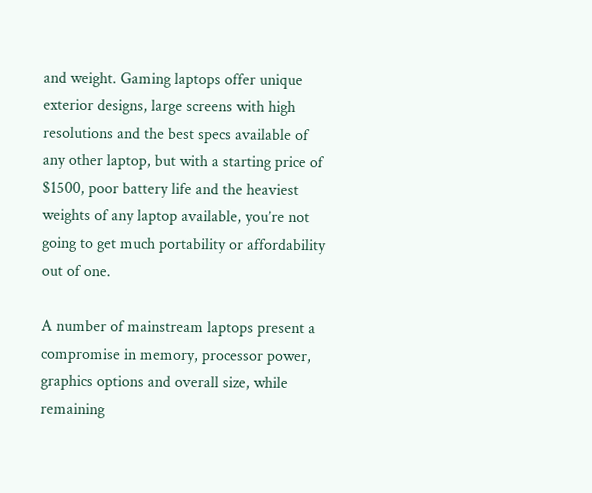and weight. Gaming laptops offer unique exterior designs, large screens with high resolutions and the best specs available of any other laptop, but with a starting price of $1500, poor battery life and the heaviest weights of any laptop available, you’re not going to get much portability or affordability out of one.

A number of mainstream laptops present a compromise in memory, processor power, graphics options and overall size, while remaining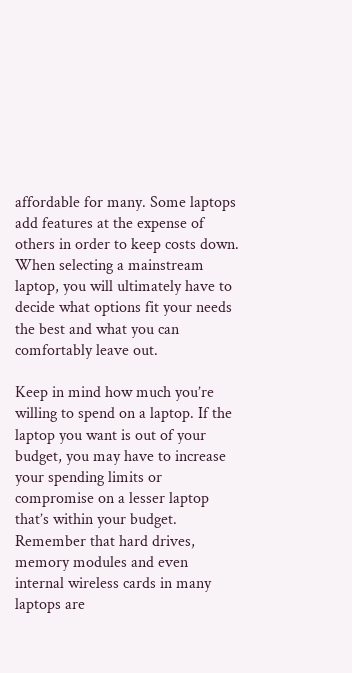affordable for many. Some laptops add features at the expense of others in order to keep costs down. When selecting a mainstream laptop, you will ultimately have to decide what options fit your needs the best and what you can comfortably leave out.

Keep in mind how much you’re willing to spend on a laptop. If the laptop you want is out of your budget, you may have to increase your spending limits or compromise on a lesser laptop that’s within your budget. Remember that hard drives, memory modules and even internal wireless cards in many laptops are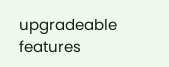upgradeable features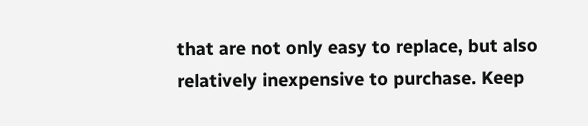that are not only easy to replace, but also relatively inexpensive to purchase. Keep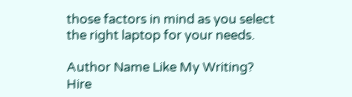those factors in mind as you select the right laptop for your needs.

Author Name Like My Writing? Hire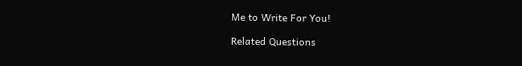Me to Write For You!

Related Questions